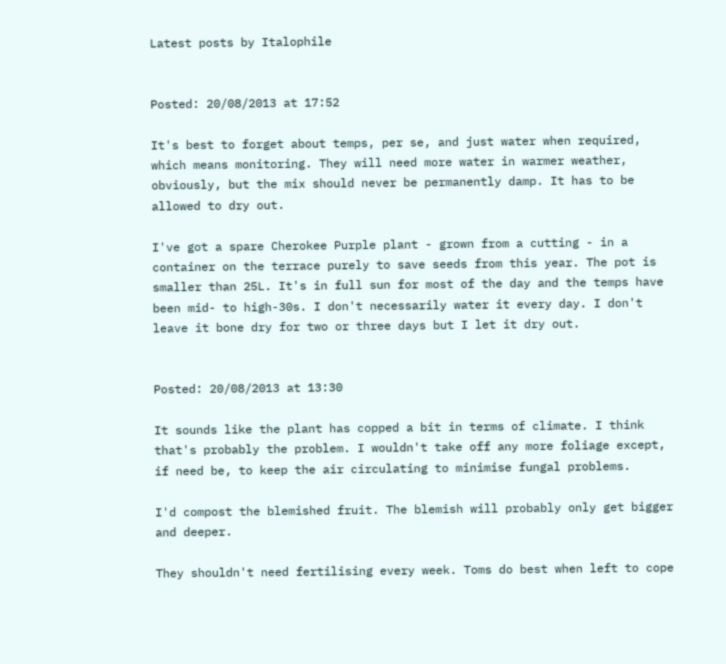Latest posts by Italophile


Posted: 20/08/2013 at 17:52

It's best to forget about temps, per se, and just water when required, which means monitoring. They will need more water in warmer weather, obviously, but the mix should never be permanently damp. It has to be allowed to dry out.

I've got a spare Cherokee Purple plant - grown from a cutting - in a container on the terrace purely to save seeds from this year. The pot is smaller than 25L. It's in full sun for most of the day and the temps have been mid- to high-30s. I don't necessarily water it every day. I don't leave it bone dry for two or three days but I let it dry out.


Posted: 20/08/2013 at 13:30

It sounds like the plant has copped a bit in terms of climate. I think that's probably the problem. I wouldn't take off any more foliage except, if need be, to keep the air circulating to minimise fungal problems.

I'd compost the blemished fruit. The blemish will probably only get bigger and deeper.

They shouldn't need fertilising every week. Toms do best when left to cope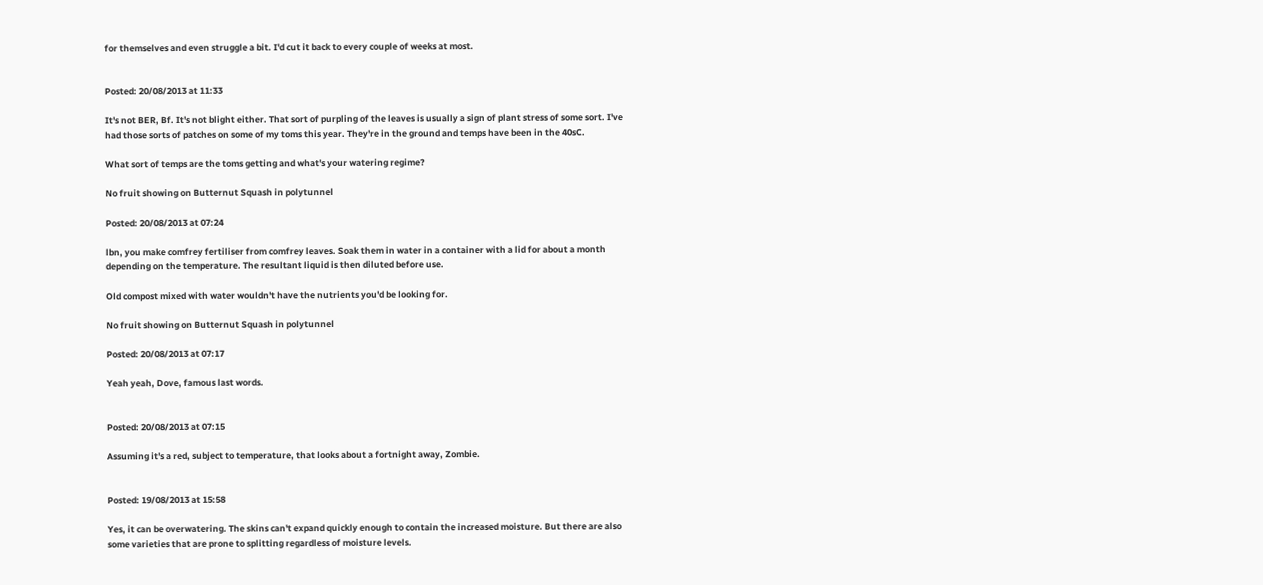for themselves and even struggle a bit. I'd cut it back to every couple of weeks at most.


Posted: 20/08/2013 at 11:33

It's not BER, Bf. It's not blight either. That sort of purpling of the leaves is usually a sign of plant stress of some sort. I've had those sorts of patches on some of my toms this year. They're in the ground and temps have been in the 40sC.

What sort of temps are the toms getting and what's your watering regime?

No fruit showing on Butternut Squash in polytunnel

Posted: 20/08/2013 at 07:24

lbn, you make comfrey fertiliser from comfrey leaves. Soak them in water in a container with a lid for about a month depending on the temperature. The resultant liquid is then diluted before use.

Old compost mixed with water wouldn't have the nutrients you'd be looking for.

No fruit showing on Butternut Squash in polytunnel

Posted: 20/08/2013 at 07:17

Yeah yeah, Dove, famous last words.


Posted: 20/08/2013 at 07:15

Assuming it's a red, subject to temperature, that looks about a fortnight away, Zombie.


Posted: 19/08/2013 at 15:58

Yes, it can be overwatering. The skins can't expand quickly enough to contain the increased moisture. But there are also some varieties that are prone to splitting regardless of moisture levels.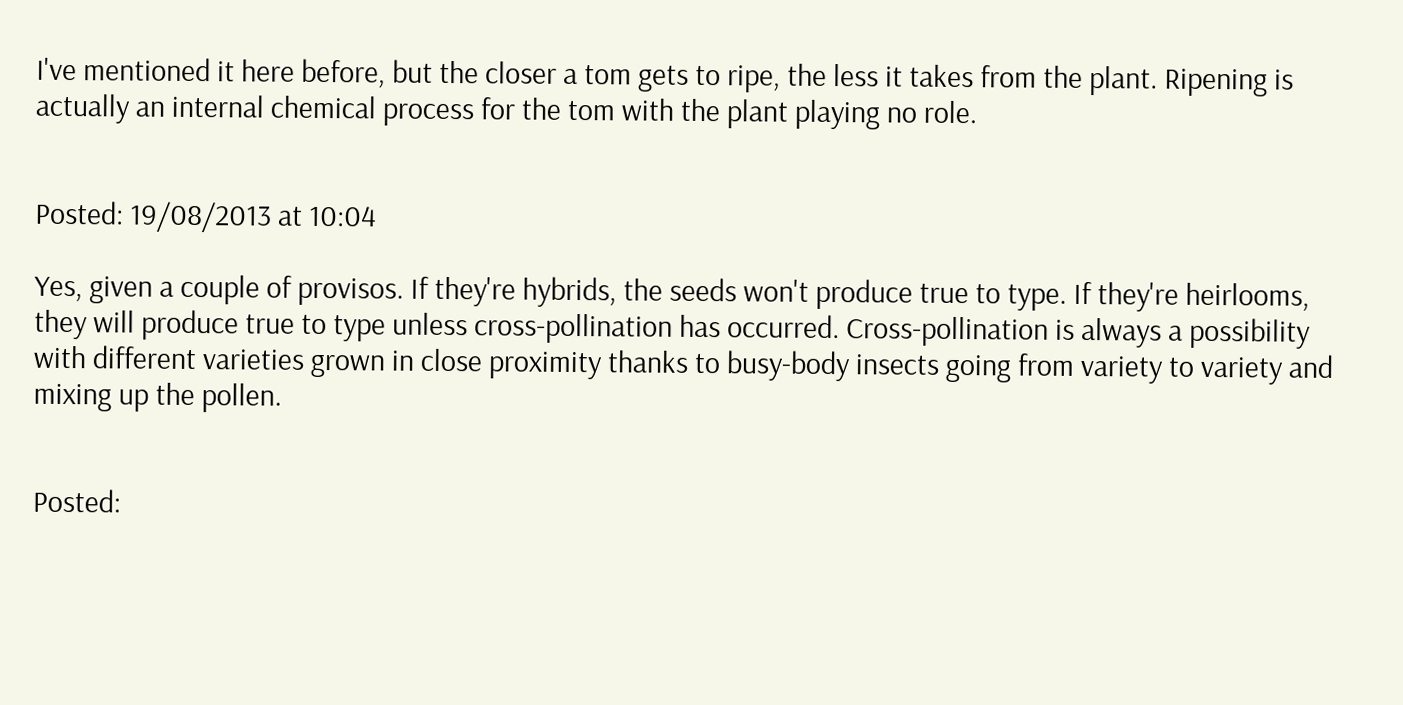I've mentioned it here before, but the closer a tom gets to ripe, the less it takes from the plant. Ripening is actually an internal chemical process for the tom with the plant playing no role.


Posted: 19/08/2013 at 10:04

Yes, given a couple of provisos. If they're hybrids, the seeds won't produce true to type. If they're heirlooms, they will produce true to type unless cross-pollination has occurred. Cross-pollination is always a possibility with different varieties grown in close proximity thanks to busy-body insects going from variety to variety and mixing up the pollen.


Posted: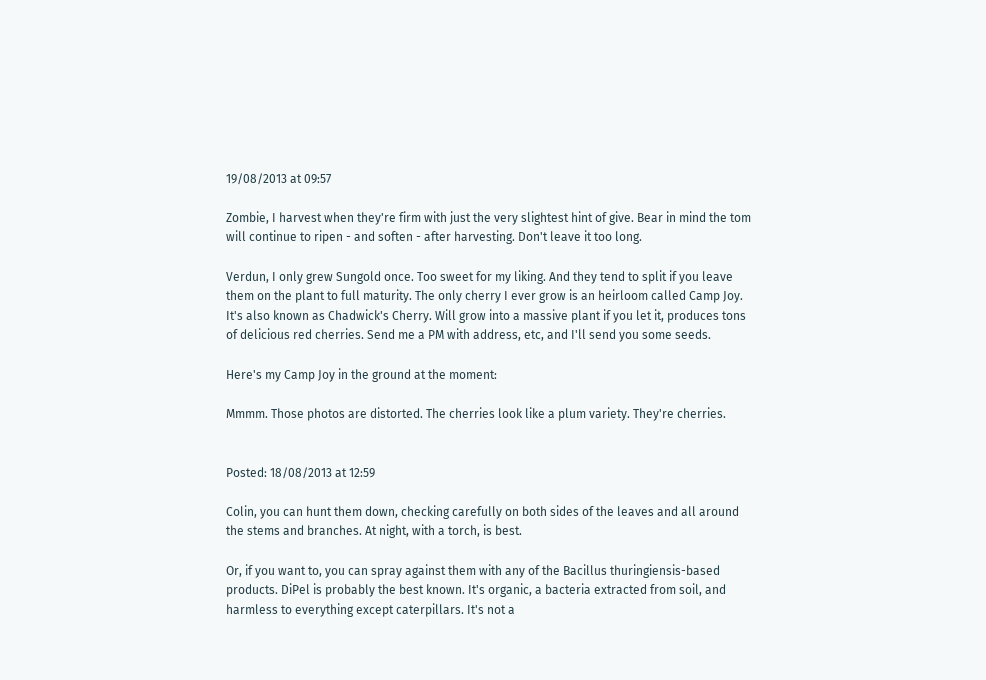19/08/2013 at 09:57

Zombie, I harvest when they're firm with just the very slightest hint of give. Bear in mind the tom will continue to ripen - and soften - after harvesting. Don't leave it too long.

Verdun, I only grew Sungold once. Too sweet for my liking. And they tend to split if you leave them on the plant to full maturity. The only cherry I ever grow is an heirloom called Camp Joy. It's also known as Chadwick's Cherry. Will grow into a massive plant if you let it, produces tons of delicious red cherries. Send me a PM with address, etc, and I'll send you some seeds.

Here's my Camp Joy in the ground at the moment:

Mmmm. Those photos are distorted. The cherries look like a plum variety. They're cherries.


Posted: 18/08/2013 at 12:59

Colin, you can hunt them down, checking carefully on both sides of the leaves and all around the stems and branches. At night, with a torch, is best.

Or, if you want to, you can spray against them with any of the Bacillus thuringiensis-based products. DiPel is probably the best known. It's organic, a bacteria extracted from soil, and harmless to everything except caterpillars. It's not a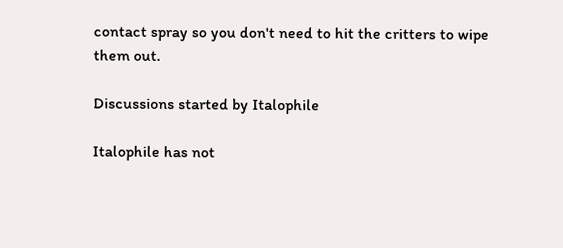contact spray so you don't need to hit the critters to wipe them out.

Discussions started by Italophile

Italophile has not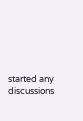started any discussions